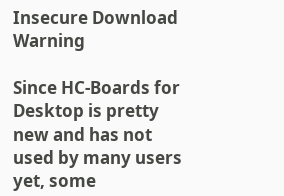Insecure Download Warning

Since HC-Boards for Desktop is pretty new and has not used by many users yet, some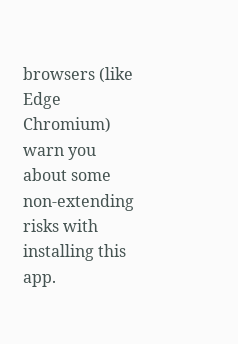browsers (like Edge Chromium) warn you about some non-extending risks with installing this app.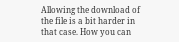Allowing the download of the file is a bit harder in that case. How you can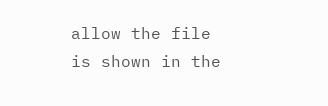allow the file is shown in the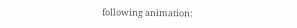following animation: